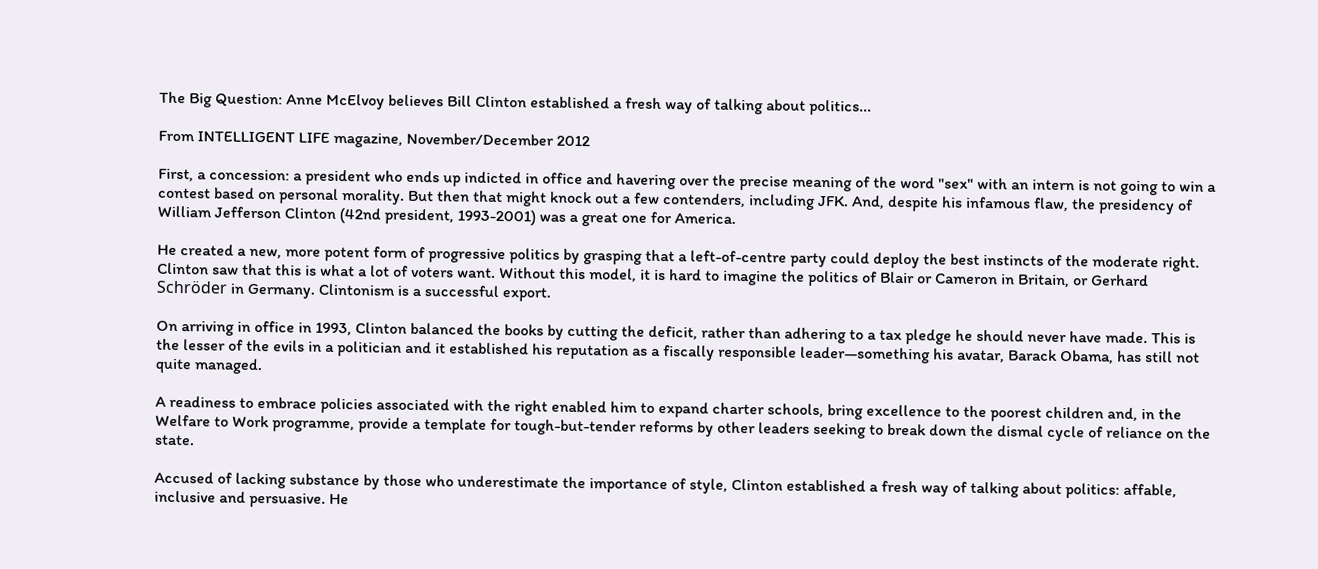The Big Question: Anne McElvoy believes Bill Clinton established a fresh way of talking about politics...

From INTELLIGENT LIFE magazine, November/December 2012

First, a concession: a president who ends up indicted in office and havering over the precise meaning of the word "sex" with an intern is not going to win a contest based on personal morality. But then that might knock out a few contenders, including JFK. And, despite his infamous flaw, the presidency of William Jefferson Clinton (42nd president, 1993-2001) was a great one for America.

He created a new, more potent form of progressive politics by grasping that a left-of-centre party could deploy the best instincts of the moderate right. Clinton saw that this is what a lot of voters want. Without this model, it is hard to imagine the politics of Blair or Cameron in Britain, or Gerhard Schröder in Germany. Clintonism is a successful export.

On arriving in office in 1993, Clinton balanced the books by cutting the deficit, rather than adhering to a tax pledge he should never have made. This is the lesser of the evils in a politician and it established his reputation as a fiscally responsible leader—something his avatar, Barack Obama, has still not quite managed.

A readiness to embrace policies associated with the right enabled him to expand charter schools, bring excellence to the poorest children and, in the Welfare to Work programme, provide a template for tough-but-tender reforms by other leaders seeking to break down the dismal cycle of reliance on the state.

Accused of lacking substance by those who underestimate the importance of style, Clinton established a fresh way of talking about politics: affable, inclusive and persuasive. He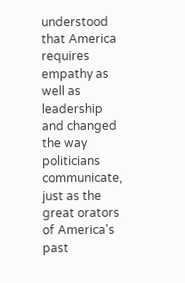understood that America requires empathy as well as leadership and changed the way politicians communicate, just as the great orators of America's past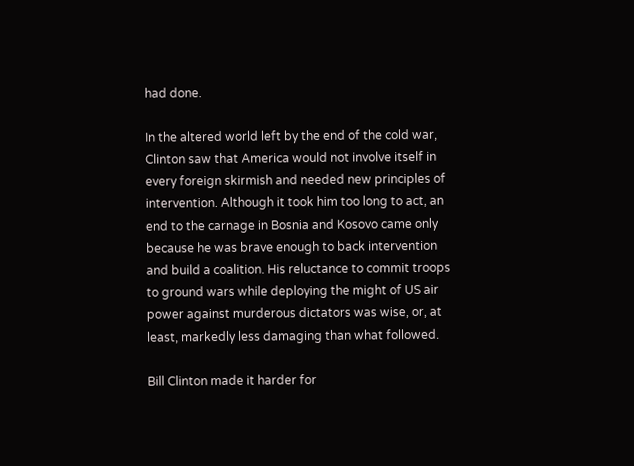had done.

In the altered world left by the end of the cold war, Clinton saw that America would not involve itself in every foreign skirmish and needed new principles of intervention. Although it took him too long to act, an end to the carnage in Bosnia and Kosovo came only because he was brave enough to back intervention and build a coalition. His reluctance to commit troops to ground wars while deploying the might of US air power against murderous dictators was wise, or, at least, markedly less damaging than what followed.

Bill Clinton made it harder for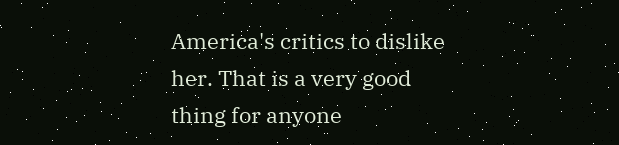America's critics to dislike her. That is a very good thing for anyone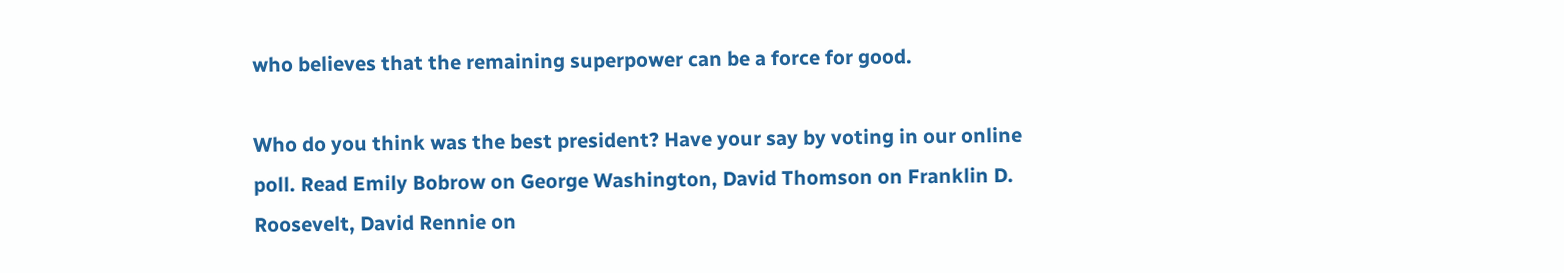who believes that the remaining superpower can be a force for good.

Who do you think was the best president? Have your say by voting in our online poll. Read Emily Bobrow on George Washington, David Thomson on Franklin D. Roosevelt, David Rennie on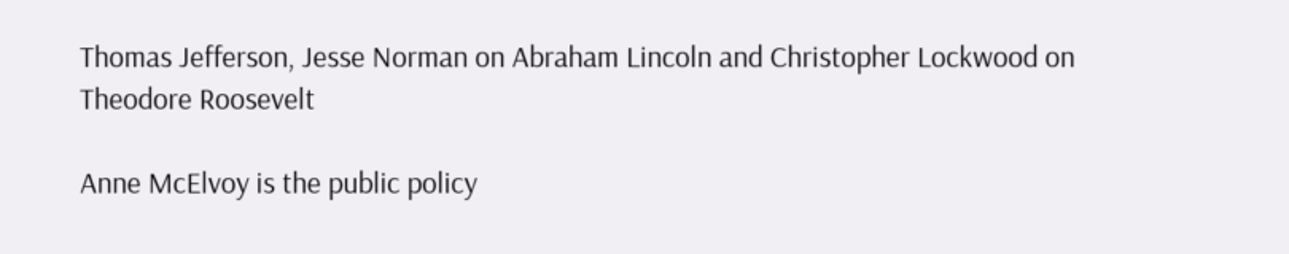Thomas Jefferson, Jesse Norman on Abraham Lincoln and Christopher Lockwood on Theodore Roosevelt

Anne McElvoy is the public policy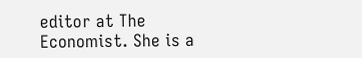editor at The Economist. She is a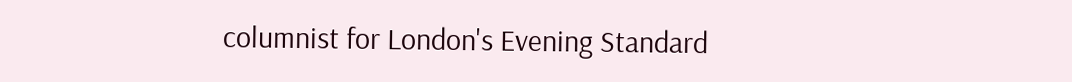columnist for London's Evening Standard